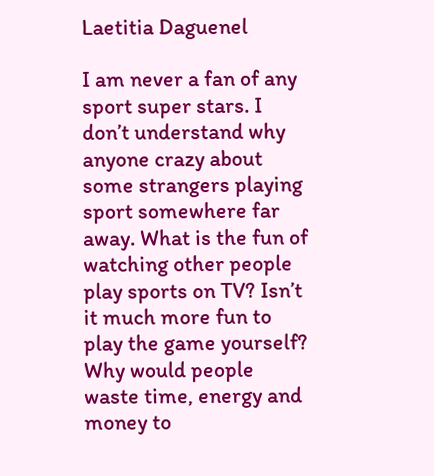Laetitia Daguenel

I am never a fan of any sport super stars. I don’t understand why anyone crazy about some strangers playing sport somewhere far away. What is the fun of watching other people play sports on TV? Isn’t it much more fun to play the game yourself? Why would people waste time, energy and money to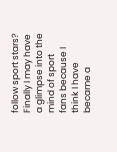follow sport stars? Finally I may have a glimpse into the mind of sport fans because I think I have became a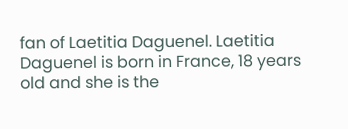fan of Laetitia Daguenel. Laetitia Daguenel is born in France, 18 years old and she is the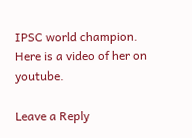IPSC world champion. Here is a video of her on youtube.

Leave a Reply